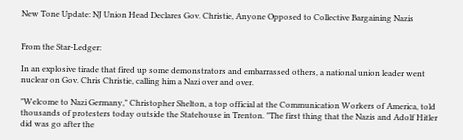New Tone Update: NJ Union Head Declares Gov. Christie, Anyone Opposed to Collective Bargaining Nazis


From the Star-Ledger:

In an explosive tirade that fired up some demonstrators and embarrassed others, a national union leader went nuclear on Gov. Chris Christie, calling him a Nazi over and over.

"Welcome to Nazi Germany," Christopher Shelton, a top official at the Communication Workers of America, told thousands of protesters today outside the Statehouse in Trenton. "The first thing that the Nazis and Adolf Hitler did was go after the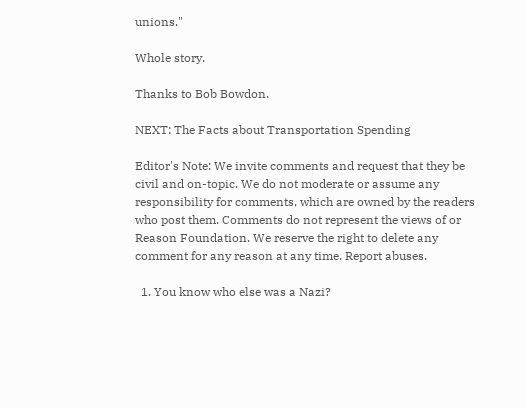unions."

Whole story.

Thanks to Bob Bowdon.

NEXT: The Facts about Transportation Spending

Editor's Note: We invite comments and request that they be civil and on-topic. We do not moderate or assume any responsibility for comments, which are owned by the readers who post them. Comments do not represent the views of or Reason Foundation. We reserve the right to delete any comment for any reason at any time. Report abuses.

  1. You know who else was a Nazi?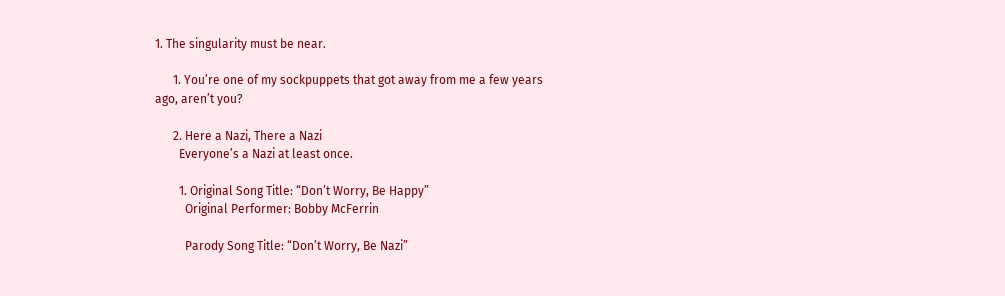1. The singularity must be near.

      1. You’re one of my sockpuppets that got away from me a few years ago, aren’t you?

      2. Here a Nazi, There a Nazi
        Everyone’s a Nazi at least once.

        1. Original Song Title: “Don’t Worry, Be Happy”
          Original Performer: Bobby McFerrin

          Parody Song Title: “Don’t Worry, Be Nazi”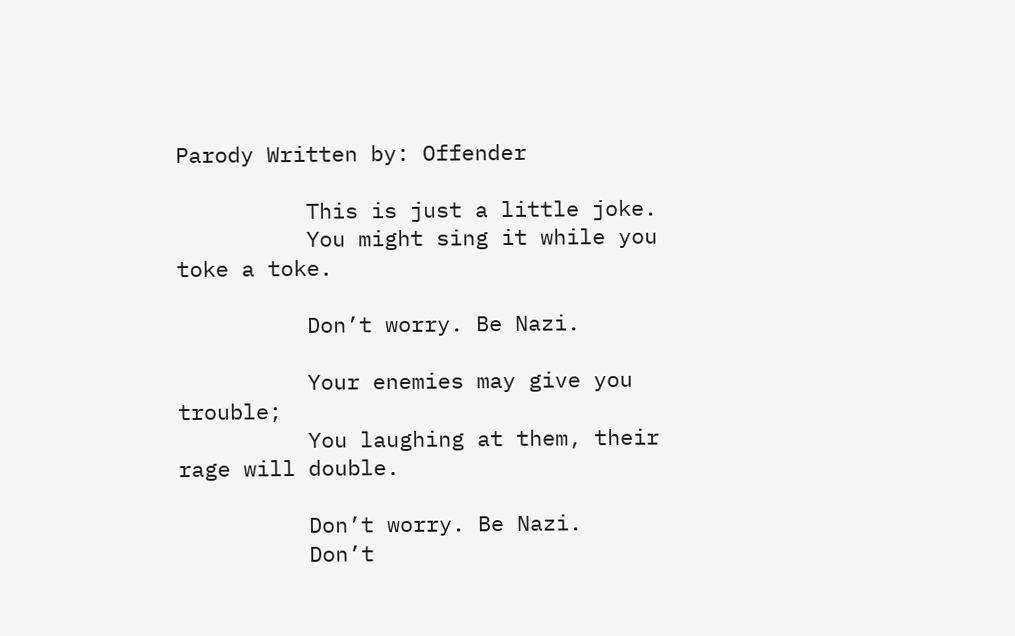Parody Written by: Offender

          This is just a little joke.
          You might sing it while you toke a toke.

          Don’t worry. Be Nazi.

          Your enemies may give you trouble;
          You laughing at them, their rage will double.

          Don’t worry. Be Nazi.
          Don’t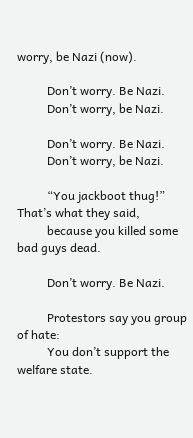worry, be Nazi (now).

          Don’t worry. Be Nazi.
          Don’t worry, be Nazi.

          Don’t worry. Be Nazi.
          Don’t worry, be Nazi.

          “You jackboot thug!” That’s what they said,
          because you killed some bad guys dead.

          Don’t worry. Be Nazi.

          Protestors say you group of hate:
          You don’t support the welfare state.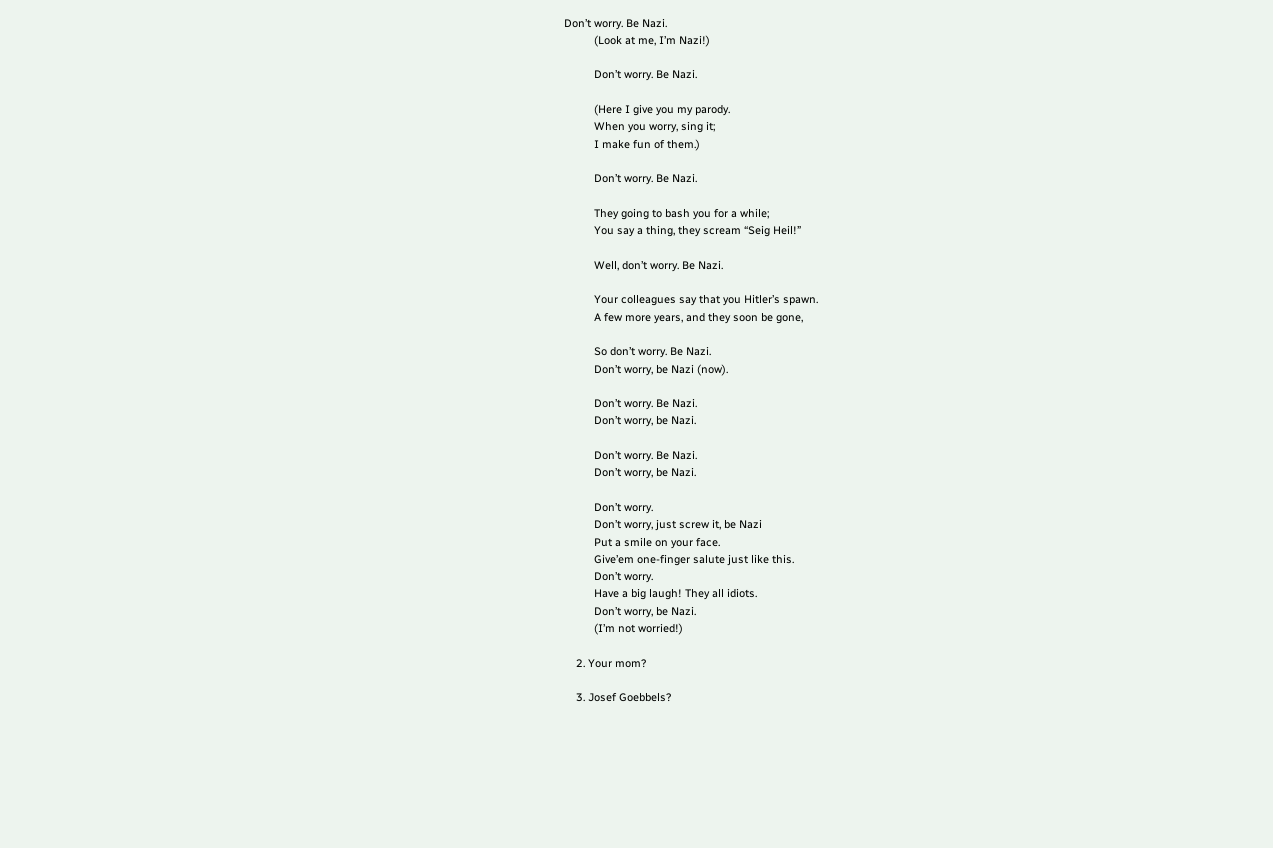Don’t worry. Be Nazi.
          (Look at me, I’m Nazi!)

          Don’t worry. Be Nazi.

          (Here I give you my parody.
          When you worry, sing it;
          I make fun of them.)

          Don’t worry. Be Nazi.

          They going to bash you for a while;
          You say a thing, they scream “Seig Heil!”

          Well, don’t worry. Be Nazi.

          Your colleagues say that you Hitler’s spawn.
          A few more years, and they soon be gone,

          So don’t worry. Be Nazi.
          Don’t worry, be Nazi (now).

          Don’t worry. Be Nazi.
          Don’t worry, be Nazi.

          Don’t worry. Be Nazi.
          Don’t worry, be Nazi.

          Don’t worry.
          Don’t worry, just screw it, be Nazi
          Put a smile on your face.
          Give’em one-finger salute just like this.
          Don’t worry.
          Have a big laugh! They all idiots.
          Don’t worry, be Nazi.
          (I’m not worried!)

    2. Your mom?

    3. Josef Goebbels?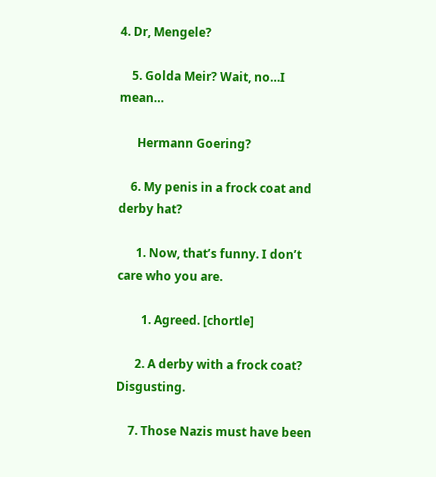4. Dr, Mengele?

    5. Golda Meir? Wait, no…I mean…

      Hermann Goering?

    6. My penis in a frock coat and derby hat?

      1. Now, that’s funny. I don’t care who you are.

        1. Agreed. [chortle]

      2. A derby with a frock coat? Disgusting.

    7. Those Nazis must have been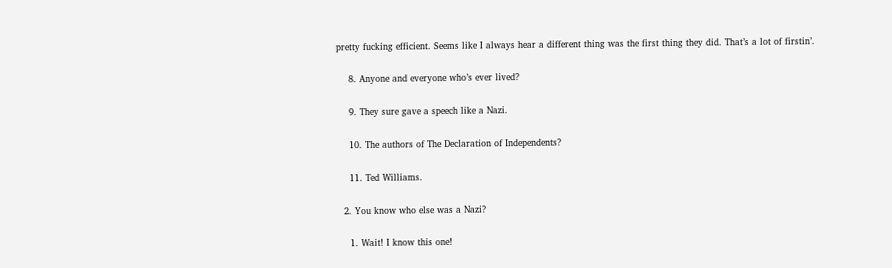pretty fucking efficient. Seems like I always hear a different thing was the first thing they did. That’s a lot of firstin’.

    8. Anyone and everyone who’s ever lived?

    9. They sure gave a speech like a Nazi.

    10. The authors of The Declaration of Independents?

    11. Ted Williams.

  2. You know who else was a Nazi?

    1. Wait! I know this one!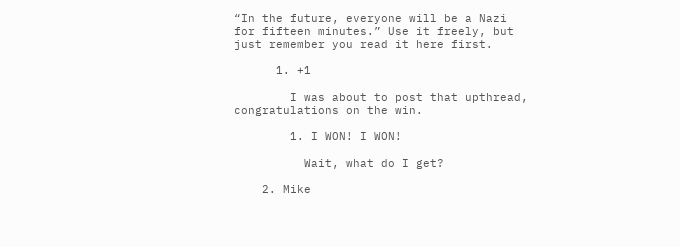“In the future, everyone will be a Nazi for fifteen minutes.” Use it freely, but just remember you read it here first.

      1. +1

        I was about to post that upthread, congratulations on the win.

        1. I WON! I WON!

          Wait, what do I get?

    2. Mike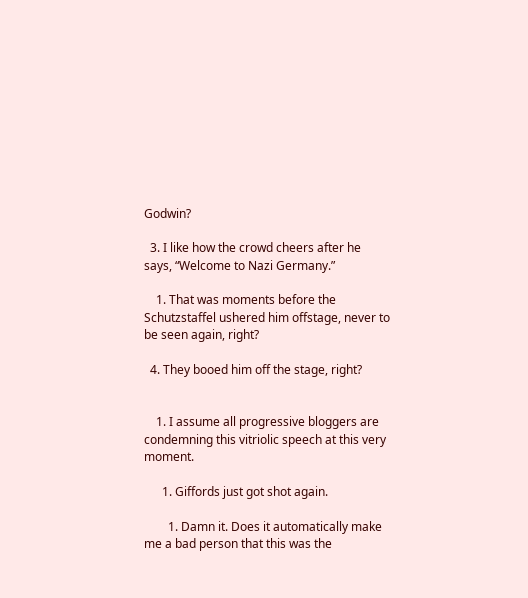Godwin?

  3. I like how the crowd cheers after he says, “Welcome to Nazi Germany.”

    1. That was moments before the Schutzstaffel ushered him offstage, never to be seen again, right?

  4. They booed him off the stage, right?


    1. I assume all progressive bloggers are condemning this vitriolic speech at this very moment.

      1. Giffords just got shot again.

        1. Damn it. Does it automatically make me a bad person that this was the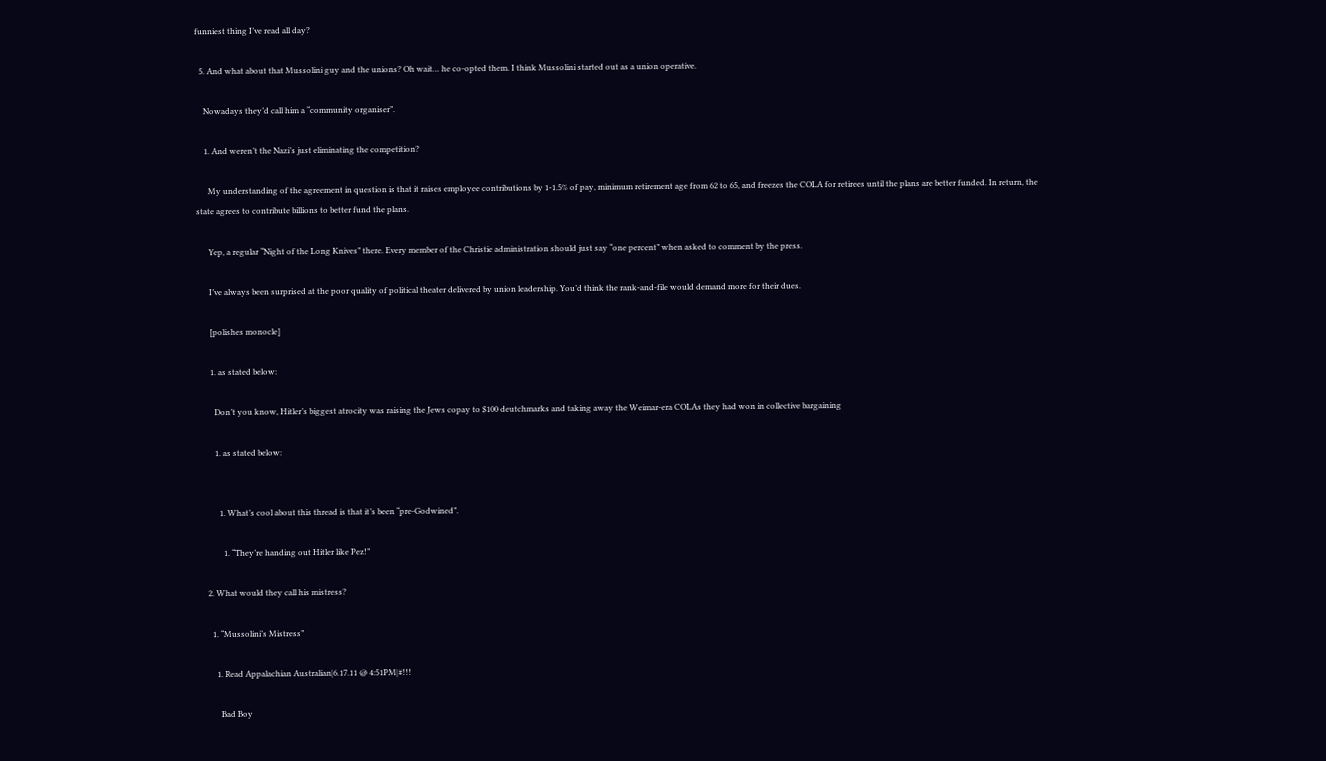funniest thing I’ve read all day?

  5. And what about that Mussolini guy and the unions? Oh wait… he co-opted them. I think Mussolini started out as a union operative.

    Nowadays they’d call him a “community organiser”.

    1. And weren’t the Nazi’s just eliminating the competition?

      My understanding of the agreement in question is that it raises employee contributions by 1-1.5% of pay, minimum retirement age from 62 to 65, and freezes the COLA for retirees until the plans are better funded. In return, the state agrees to contribute billions to better fund the plans.

      Yep, a regular “Night of the Long Knives” there. Every member of the Christie administration should just say “one percent” when asked to comment by the press.

      I’ve always been surprised at the poor quality of political theater delivered by union leadership. You’d think the rank-and-file would demand more for their dues.

      [polishes monocle]

      1. as stated below:

        Don’t you know, Hitler’s biggest atrocity was raising the Jews copay to $100 deutchmarks and taking away the Weimar-era COLAs they had won in collective bargaining

        1. as stated below:


          1. What’s cool about this thread is that it’s been “pre-Godwined”.

            1. “They’re handing out Hitler like Pez!”

    2. What would they call his mistress?

      1. “Mussolini’s Mistress”

        1. Read Appalachian Australian|6.17.11 @ 4:51PM|#!!!

          Bad Boy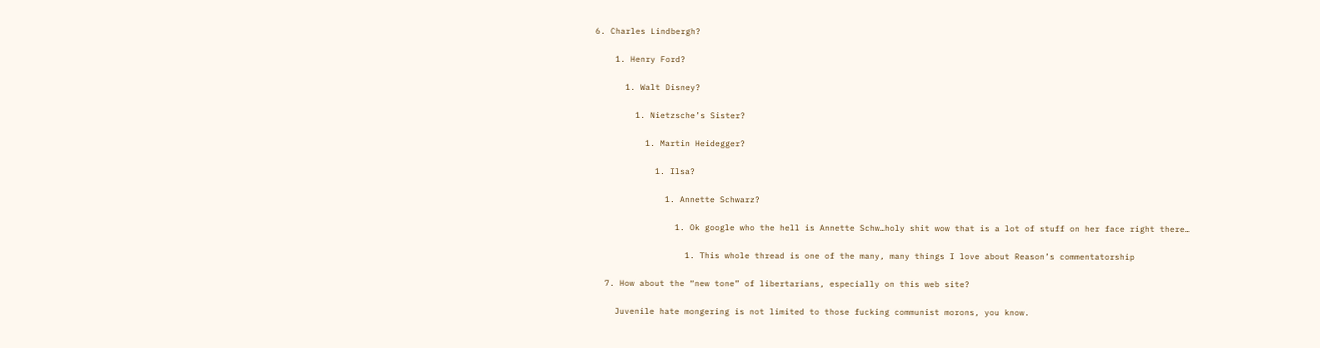6. Charles Lindbergh?

    1. Henry Ford?

      1. Walt Disney?

        1. Nietzsche’s Sister?

          1. Martin Heidegger?

            1. Ilsa?

              1. Annette Schwarz?

                1. Ok google who the hell is Annette Schw…holy shit wow that is a lot of stuff on her face right there…

                  1. This whole thread is one of the many, many things I love about Reason’s commentatorship

  7. How about the “new tone” of libertarians, especially on this web site?

    Juvenile hate mongering is not limited to those fucking communist morons, you know.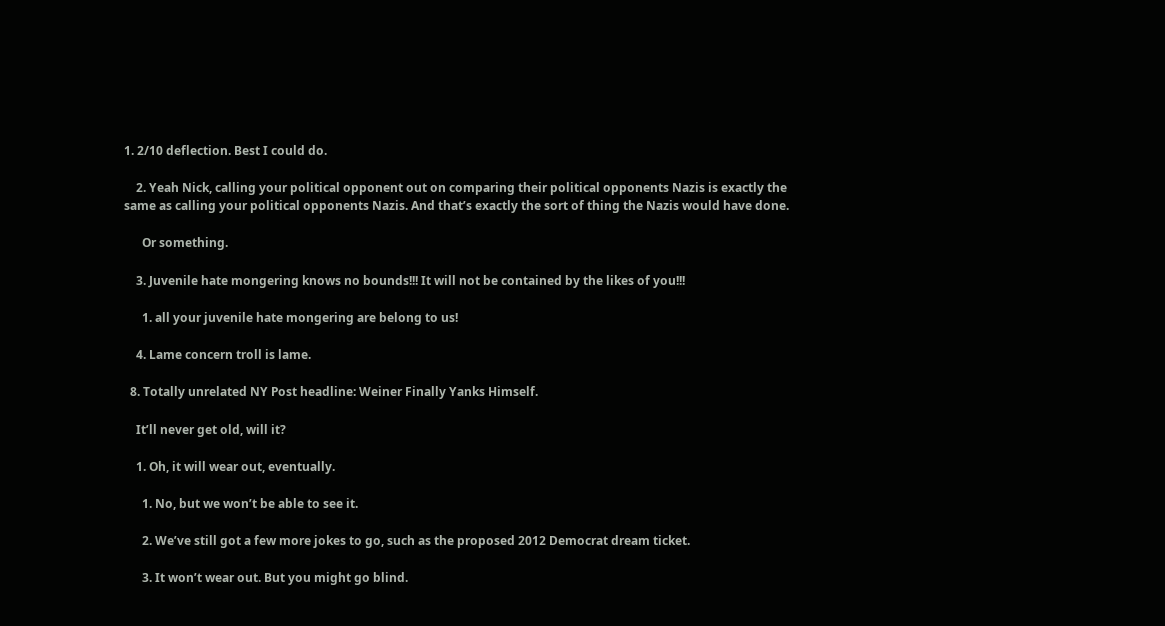1. 2/10 deflection. Best I could do.

    2. Yeah Nick, calling your political opponent out on comparing their political opponents Nazis is exactly the same as calling your political opponents Nazis. And that’s exactly the sort of thing the Nazis would have done.

      Or something.

    3. Juvenile hate mongering knows no bounds!!! It will not be contained by the likes of you!!!

      1. all your juvenile hate mongering are belong to us!

    4. Lame concern troll is lame.

  8. Totally unrelated NY Post headline: Weiner Finally Yanks Himself.

    It’ll never get old, will it?

    1. Oh, it will wear out, eventually.

      1. No, but we won’t be able to see it.

      2. We’ve still got a few more jokes to go, such as the proposed 2012 Democrat dream ticket.

      3. It won’t wear out. But you might go blind.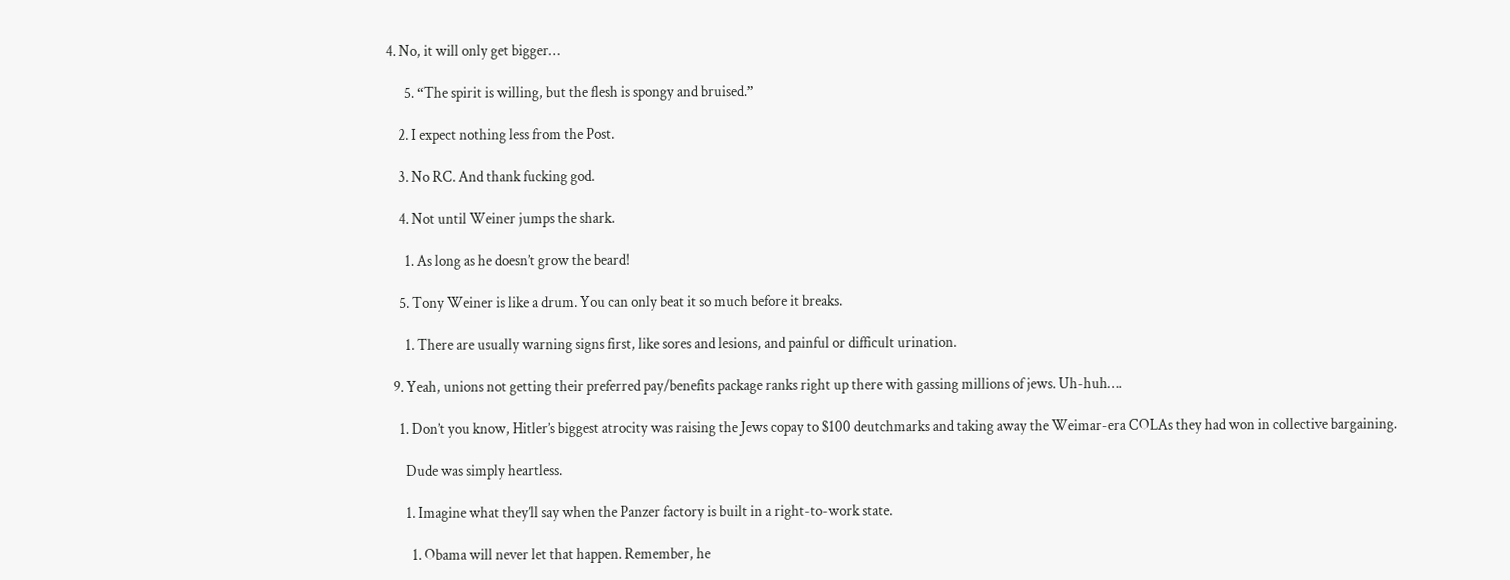4. No, it will only get bigger…

      5. “The spirit is willing, but the flesh is spongy and bruised.”

    2. I expect nothing less from the Post.

    3. No RC. And thank fucking god.

    4. Not until Weiner jumps the shark.

      1. As long as he doesn’t grow the beard!

    5. Tony Weiner is like a drum. You can only beat it so much before it breaks.

      1. There are usually warning signs first, like sores and lesions, and painful or difficult urination.

  9. Yeah, unions not getting their preferred pay/benefits package ranks right up there with gassing millions of jews. Uh-huh….

    1. Don’t you know, Hitler’s biggest atrocity was raising the Jews copay to $100 deutchmarks and taking away the Weimar-era COLAs they had won in collective bargaining.

      Dude was simply heartless.

      1. Imagine what they’ll say when the Panzer factory is built in a right-to-work state.

        1. Obama will never let that happen. Remember, he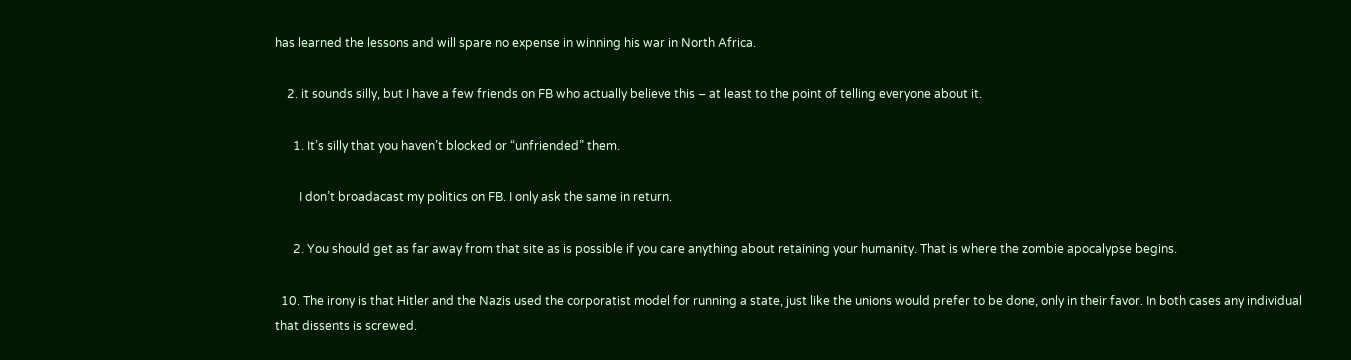has learned the lessons and will spare no expense in winning his war in North Africa.

    2. it sounds silly, but I have a few friends on FB who actually believe this – at least to the point of telling everyone about it.

      1. It’s silly that you haven’t blocked or “unfriended” them.

        I don’t broadacast my politics on FB. I only ask the same in return.

      2. You should get as far away from that site as is possible if you care anything about retaining your humanity. That is where the zombie apocalypse begins.

  10. The irony is that Hitler and the Nazis used the corporatist model for running a state, just like the unions would prefer to be done, only in their favor. In both cases any individual that dissents is screwed.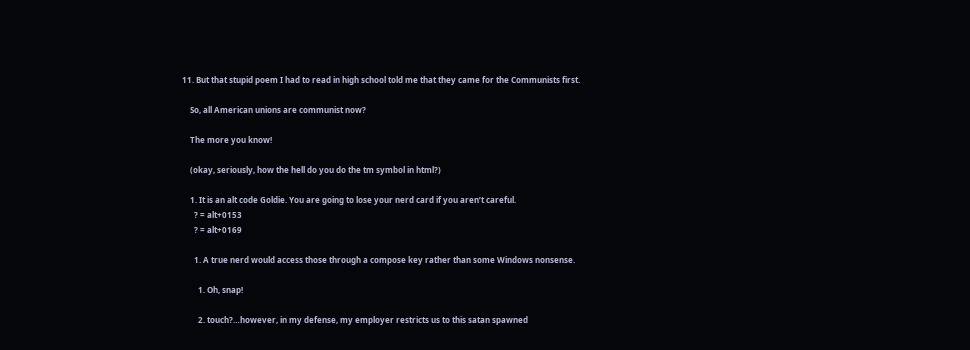11. But that stupid poem I had to read in high school told me that they came for the Communists first.

    So, all American unions are communist now?

    The more you know!

    (okay, seriously, how the hell do you do the tm symbol in html?)

    1. It is an alt code Goldie. You are going to lose your nerd card if you aren’t careful.
      ? = alt+0153
      ? = alt+0169

      1. A true nerd would access those through a compose key rather than some Windows nonsense.

        1. Oh, snap!

        2. touch?…however, in my defense, my employer restricts us to this satan spawned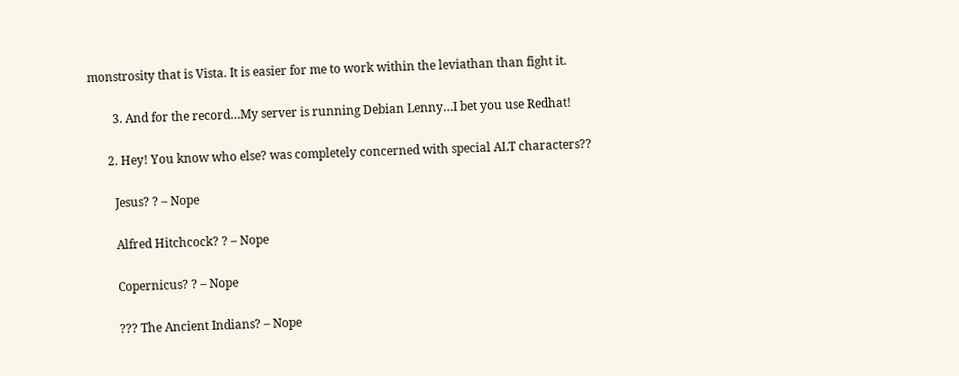monstrosity that is Vista. It is easier for me to work within the leviathan than fight it.

        3. And for the record…My server is running Debian Lenny…I bet you use Redhat!

      2. Hey! You know who else? was completely concerned with special ALT characters??

        Jesus? ? – Nope

        Alfred Hitchcock? ? – Nope

        Copernicus? ? – Nope

        ??? The Ancient Indians? – Nope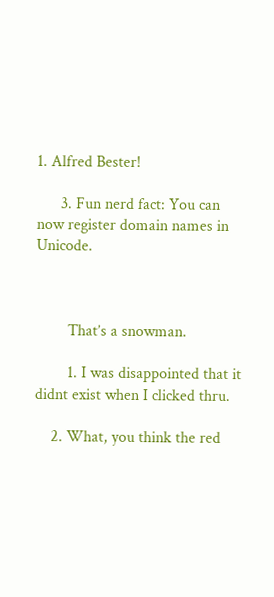1. Alfred Bester!

      3. Fun nerd fact: You can now register domain names in Unicode.



        That’s a snowman.

        1. I was disappointed that it didnt exist when I clicked thru.

    2. What, you think the red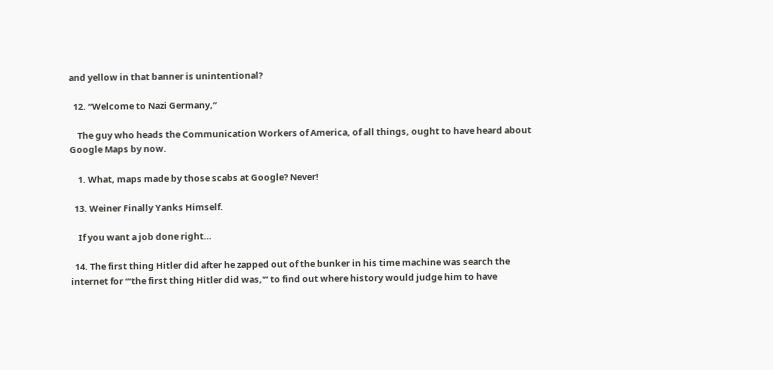and yellow in that banner is unintentional?

  12. “Welcome to Nazi Germany,”

    The guy who heads the Communication Workers of America, of all things, ought to have heard about Google Maps by now.

    1. What, maps made by those scabs at Google? Never!

  13. Weiner Finally Yanks Himself.

    If you want a job done right…

  14. The first thing Hitler did after he zapped out of the bunker in his time machine was search the internet for “‘the first thing Hitler did was,'” to find out where history would judge him to have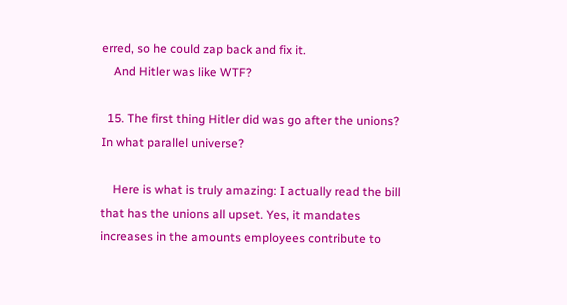erred, so he could zap back and fix it.
    And Hitler was like WTF?

  15. The first thing Hitler did was go after the unions? In what parallel universe?

    Here is what is truly amazing: I actually read the bill that has the unions all upset. Yes, it mandates increases in the amounts employees contribute to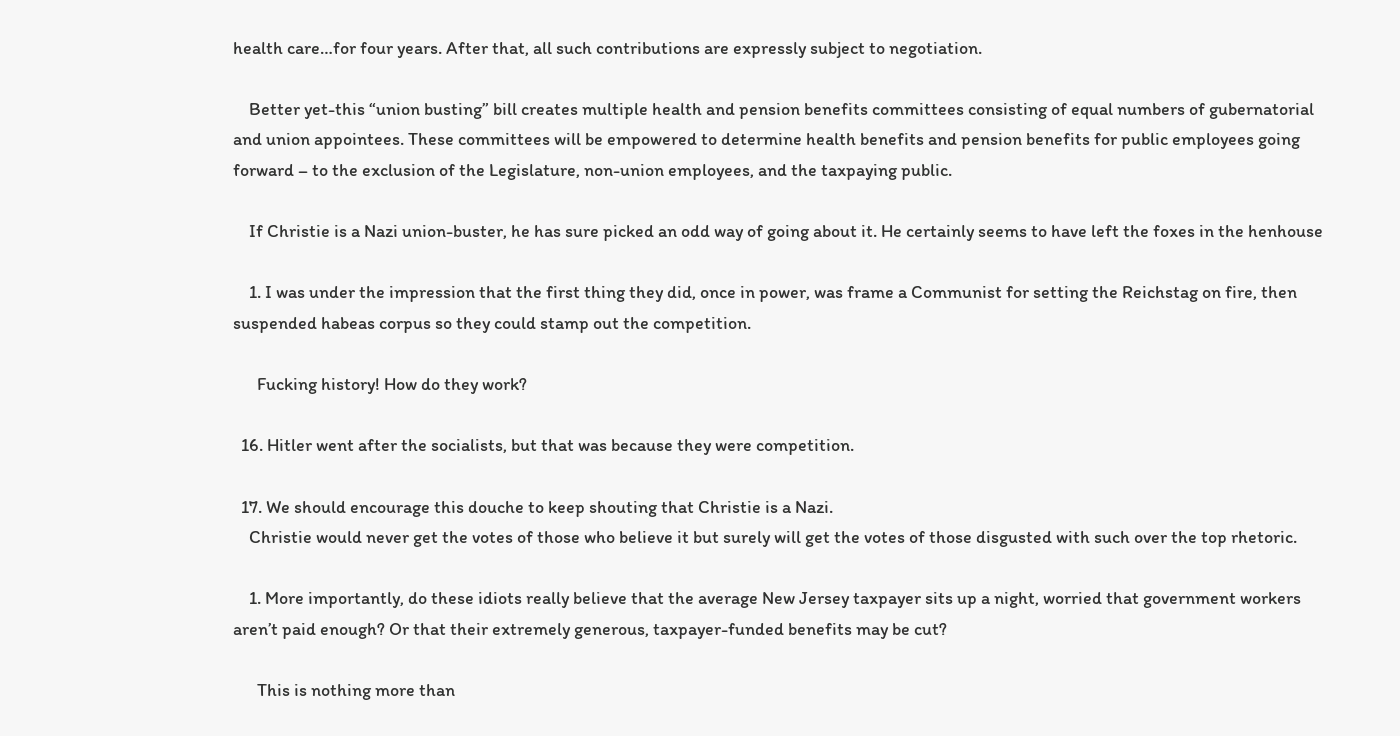health care…for four years. After that, all such contributions are expressly subject to negotiation.

    Better yet-this “union busting” bill creates multiple health and pension benefits committees consisting of equal numbers of gubernatorial and union appointees. These committees will be empowered to determine health benefits and pension benefits for public employees going forward – to the exclusion of the Legislature, non-union employees, and the taxpaying public.

    If Christie is a Nazi union-buster, he has sure picked an odd way of going about it. He certainly seems to have left the foxes in the henhouse

    1. I was under the impression that the first thing they did, once in power, was frame a Communist for setting the Reichstag on fire, then suspended habeas corpus so they could stamp out the competition.

      Fucking history! How do they work?

  16. Hitler went after the socialists, but that was because they were competition.

  17. We should encourage this douche to keep shouting that Christie is a Nazi.
    Christie would never get the votes of those who believe it but surely will get the votes of those disgusted with such over the top rhetoric.

    1. More importantly, do these idiots really believe that the average New Jersey taxpayer sits up a night, worried that government workers aren’t paid enough? Or that their extremely generous, taxpayer-funded benefits may be cut?

      This is nothing more than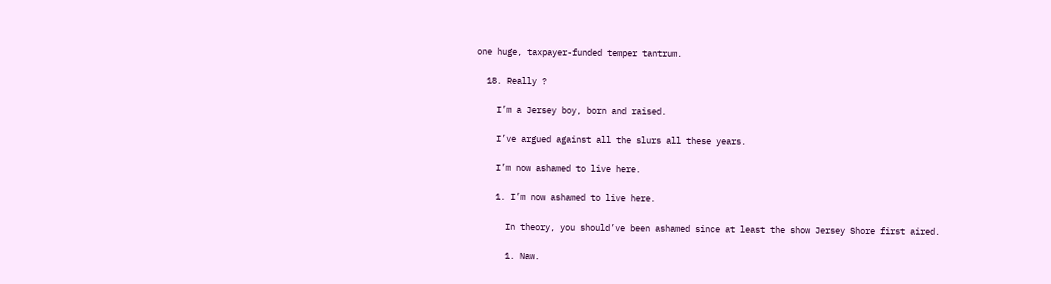one huge, taxpayer-funded temper tantrum.

  18. Really ?

    I’m a Jersey boy, born and raised.

    I’ve argued against all the slurs all these years.

    I’m now ashamed to live here.

    1. I’m now ashamed to live here.

      In theory, you should’ve been ashamed since at least the show Jersey Shore first aired.

      1. Naw.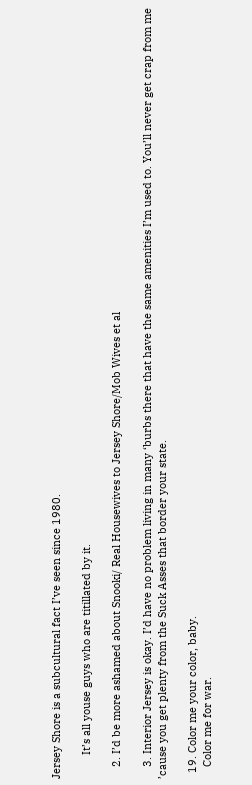Jersey Shore is a subcultural fact I’ve seen since 1980.

        It’s all youse guys who are titillated by it.

    2. I’d be more ashamed about Snooki/ Real Housewives to Jersey Shore/Mob Wives et al

    3. Interior Jersey is okay. I’d have no problem living in many ‘burbs there that have the same amenities I’m used to. You’ll never get crap from me ’cause you get plenty from the Suck Asses that border your state.

  19. Color me your color, baby.
    Color me for war.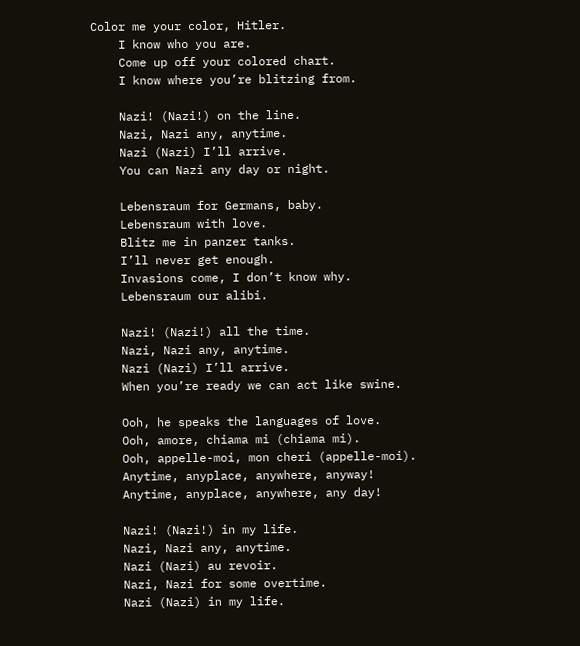Color me your color, Hitler.
    I know who you are.
    Come up off your colored chart.
    I know where you’re blitzing from.

    Nazi! (Nazi!) on the line.
    Nazi, Nazi any, anytime.
    Nazi (Nazi) I’ll arrive.
    You can Nazi any day or night.

    Lebensraum for Germans, baby.
    Lebensraum with love.
    Blitz me in panzer tanks.
    I’ll never get enough.
    Invasions come, I don’t know why.
    Lebensraum our alibi.

    Nazi! (Nazi!) all the time.
    Nazi, Nazi any, anytime.
    Nazi (Nazi) I’ll arrive.
    When you’re ready we can act like swine.

    Ooh, he speaks the languages of love.
    Ooh, amore, chiama mi (chiama mi).
    Ooh, appelle-moi, mon cheri (appelle-moi).
    Anytime, anyplace, anywhere, anyway!
    Anytime, anyplace, anywhere, any day!

    Nazi! (Nazi!) in my life.
    Nazi, Nazi any, anytime.
    Nazi (Nazi) au revoir.
    Nazi, Nazi for some overtime.
    Nazi (Nazi) in my life.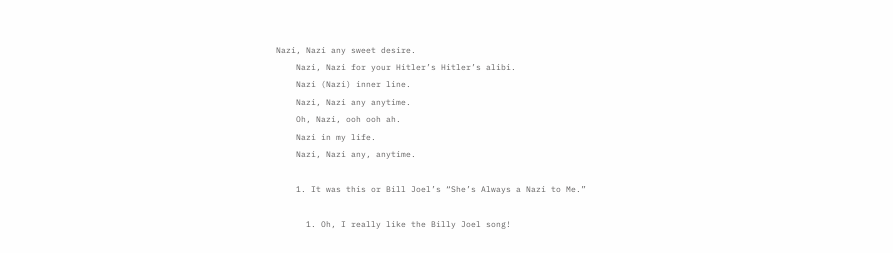Nazi, Nazi any sweet desire.
    Nazi, Nazi for your Hitler’s Hitler’s alibi.
    Nazi (Nazi) inner line.
    Nazi, Nazi any anytime.
    Oh, Nazi, ooh ooh ah.
    Nazi in my life.
    Nazi, Nazi any, anytime.

    1. It was this or Bill Joel’s “She’s Always a Nazi to Me.”

      1. Oh, I really like the Billy Joel song!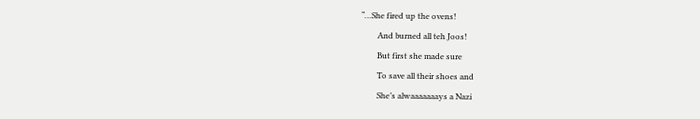“…She fired up the ovens!
        And burned all teh Joos!
        But first she made sure
        To save all their shoes and
        She’s alwaaaaaaays a Nazi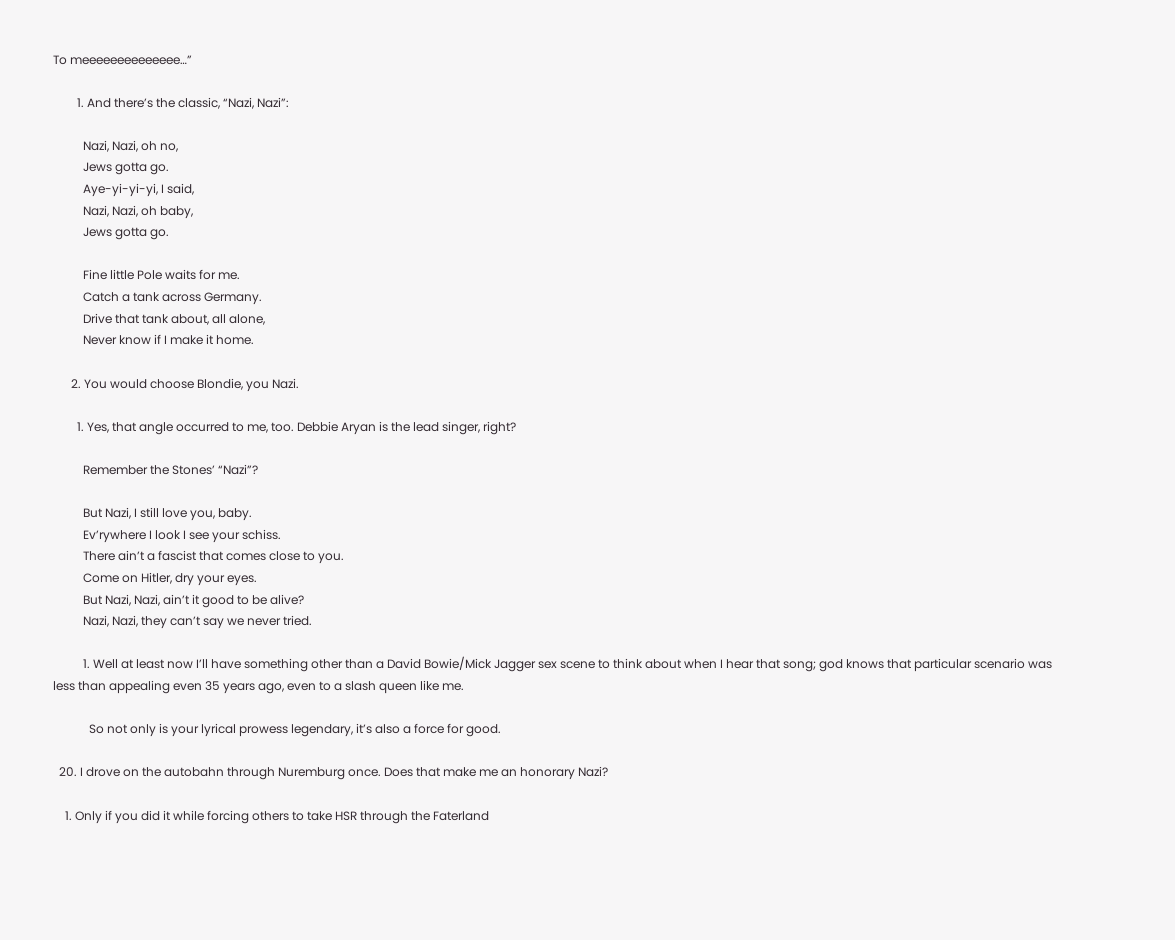To meeeeeeeeeeeeee…”

        1. And there’s the classic, “Nazi, Nazi”:

          Nazi, Nazi, oh no,
          Jews gotta go.
          Aye-yi-yi-yi, I said,
          Nazi, Nazi, oh baby,
          Jews gotta go.

          Fine little Pole waits for me.
          Catch a tank across Germany.
          Drive that tank about, all alone,
          Never know if I make it home.

      2. You would choose Blondie, you Nazi.

        1. Yes, that angle occurred to me, too. Debbie Aryan is the lead singer, right?

          Remember the Stones’ “Nazi”?

          But Nazi, I still love you, baby.
          Ev’rywhere I look I see your schiss.
          There ain’t a fascist that comes close to you.
          Come on Hitler, dry your eyes.
          But Nazi, Nazi, ain’t it good to be alive?
          Nazi, Nazi, they can’t say we never tried.

          1. Well at least now I’ll have something other than a David Bowie/Mick Jagger sex scene to think about when I hear that song; god knows that particular scenario was less than appealing even 35 years ago, even to a slash queen like me.

            So not only is your lyrical prowess legendary, it’s also a force for good.

  20. I drove on the autobahn through Nuremburg once. Does that make me an honorary Nazi?

    1. Only if you did it while forcing others to take HSR through the Faterland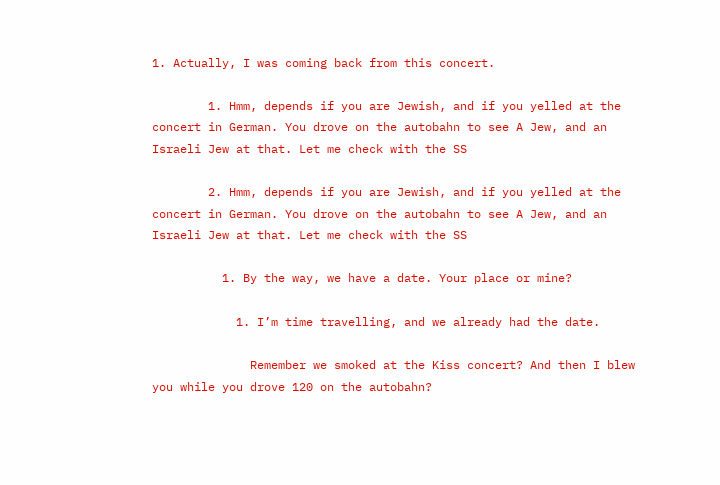1. Actually, I was coming back from this concert.

        1. Hmm, depends if you are Jewish, and if you yelled at the concert in German. You drove on the autobahn to see A Jew, and an Israeli Jew at that. Let me check with the SS

        2. Hmm, depends if you are Jewish, and if you yelled at the concert in German. You drove on the autobahn to see A Jew, and an Israeli Jew at that. Let me check with the SS

          1. By the way, we have a date. Your place or mine?

            1. I’m time travelling, and we already had the date.

              Remember we smoked at the Kiss concert? And then I blew you while you drove 120 on the autobahn?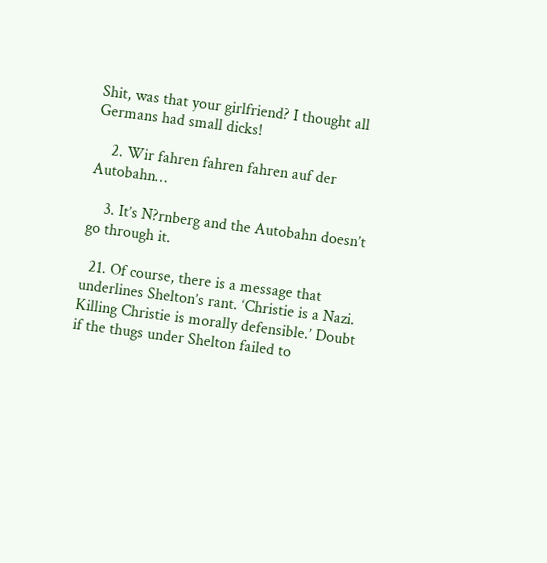Shit, was that your girlfriend? I thought all Germans had small dicks!

    2. Wir fahren fahren fahren auf der Autobahn…

    3. It’s N?rnberg and the Autobahn doesn’t go through it.

  21. Of course, there is a message that underlines Shelton’s rant. ‘Christie is a Nazi. Killing Christie is morally defensible.’ Doubt if the thugs under Shelton failed to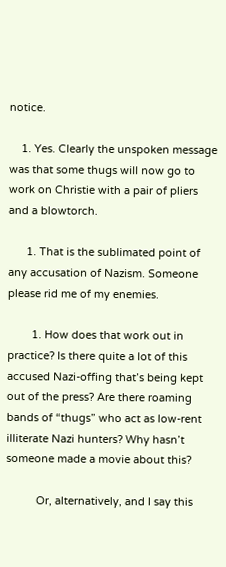notice.

    1. Yes. Clearly the unspoken message was that some thugs will now go to work on Christie with a pair of pliers and a blowtorch.

      1. That is the sublimated point of any accusation of Nazism. Someone please rid me of my enemies.

        1. How does that work out in practice? Is there quite a lot of this accused Nazi-offing that’s being kept out of the press? Are there roaming bands of “thugs” who act as low-rent illiterate Nazi hunters? Why hasn’t someone made a movie about this?

          Or, alternatively, and I say this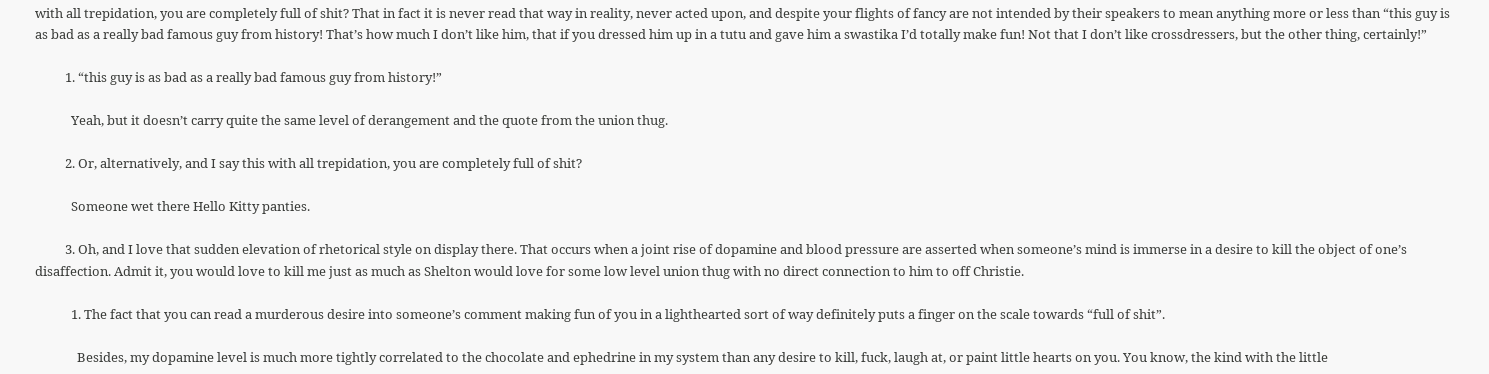with all trepidation, you are completely full of shit? That in fact it is never read that way in reality, never acted upon, and despite your flights of fancy are not intended by their speakers to mean anything more or less than “this guy is as bad as a really bad famous guy from history! That’s how much I don’t like him, that if you dressed him up in a tutu and gave him a swastika I’d totally make fun! Not that I don’t like crossdressers, but the other thing, certainly!”

          1. “this guy is as bad as a really bad famous guy from history!”

            Yeah, but it doesn’t carry quite the same level of derangement and the quote from the union thug.

          2. Or, alternatively, and I say this with all trepidation, you are completely full of shit?

            Someone wet there Hello Kitty panties.

          3. Oh, and I love that sudden elevation of rhetorical style on display there. That occurs when a joint rise of dopamine and blood pressure are asserted when someone’s mind is immerse in a desire to kill the object of one’s disaffection. Admit it, you would love to kill me just as much as Shelton would love for some low level union thug with no direct connection to him to off Christie.

            1. The fact that you can read a murderous desire into someone’s comment making fun of you in a lighthearted sort of way definitely puts a finger on the scale towards “full of shit”.

              Besides, my dopamine level is much more tightly correlated to the chocolate and ephedrine in my system than any desire to kill, fuck, laugh at, or paint little hearts on you. You know, the kind with the little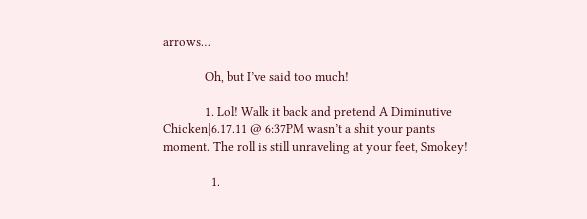arrows…

              Oh, but I’ve said too much!

              1. Lol! Walk it back and pretend A Diminutive Chicken|6.17.11 @ 6:37PM wasn’t a shit your pants moment. The roll is still unraveling at your feet, Smokey!

                1.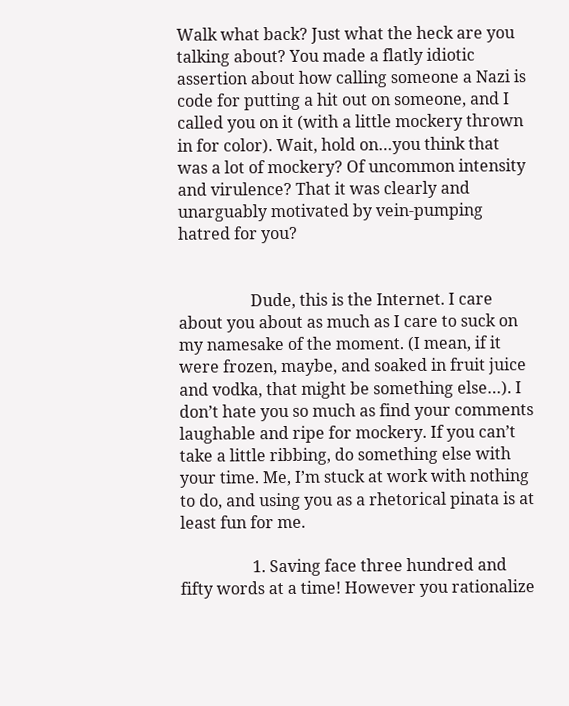Walk what back? Just what the heck are you talking about? You made a flatly idiotic assertion about how calling someone a Nazi is code for putting a hit out on someone, and I called you on it (with a little mockery thrown in for color). Wait, hold on…you think that was a lot of mockery? Of uncommon intensity and virulence? That it was clearly and unarguably motivated by vein-pumping hatred for you?


                  Dude, this is the Internet. I care about you about as much as I care to suck on my namesake of the moment. (I mean, if it were frozen, maybe, and soaked in fruit juice and vodka, that might be something else…). I don’t hate you so much as find your comments laughable and ripe for mockery. If you can’t take a little ribbing, do something else with your time. Me, I’m stuck at work with nothing to do, and using you as a rhetorical pinata is at least fun for me.

                  1. Saving face three hundred and fifty words at a time! However you rationalize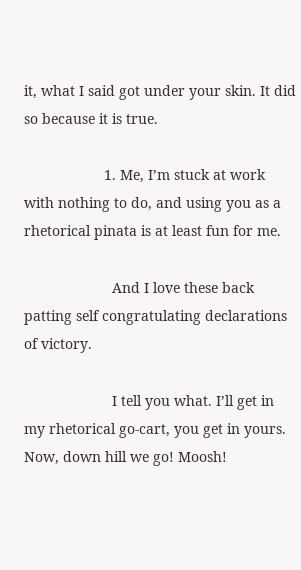it, what I said got under your skin. It did so because it is true.

                    1. Me, I’m stuck at work with nothing to do, and using you as a rhetorical pinata is at least fun for me.

                      And I love these back patting self congratulating declarations of victory.

                      I tell you what. I’ll get in my rhetorical go-cart, you get in yours. Now, down hill we go! Moosh!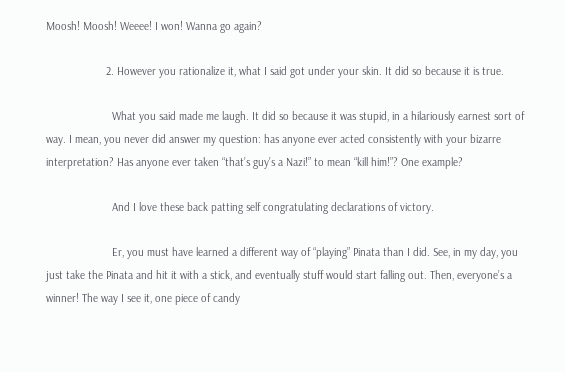Moosh! Moosh! Weeee! I won! Wanna go again?

                    2. However you rationalize it, what I said got under your skin. It did so because it is true.

                      What you said made me laugh. It did so because it was stupid, in a hilariously earnest sort of way. I mean, you never did answer my question: has anyone ever acted consistently with your bizarre interpretation? Has anyone ever taken “that’s guy’s a Nazi!” to mean “kill him!”? One example?

                      And I love these back patting self congratulating declarations of victory.

                      Er, you must have learned a different way of “playing” Pinata than I did. See, in my day, you just take the Pinata and hit it with a stick, and eventually stuff would start falling out. Then, everyone’s a winner! The way I see it, one piece of candy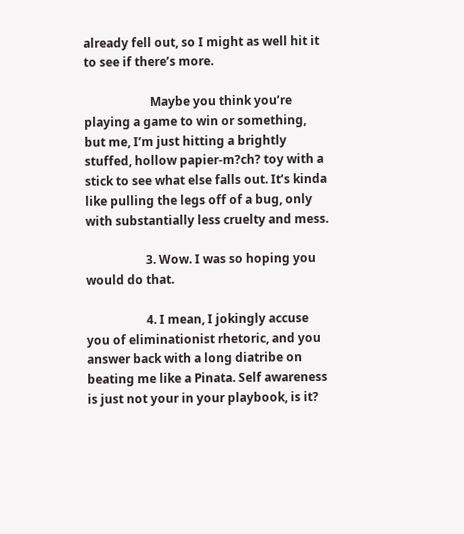already fell out, so I might as well hit it to see if there’s more.

                      Maybe you think you’re playing a game to win or something, but me, I’m just hitting a brightly stuffed, hollow papier-m?ch? toy with a stick to see what else falls out. It’s kinda like pulling the legs off of a bug, only with substantially less cruelty and mess.

                    3. Wow. I was so hoping you would do that.

                    4. I mean, I jokingly accuse you of eliminationist rhetoric, and you answer back with a long diatribe on beating me like a Pinata. Self awareness is just not your in your playbook, is it?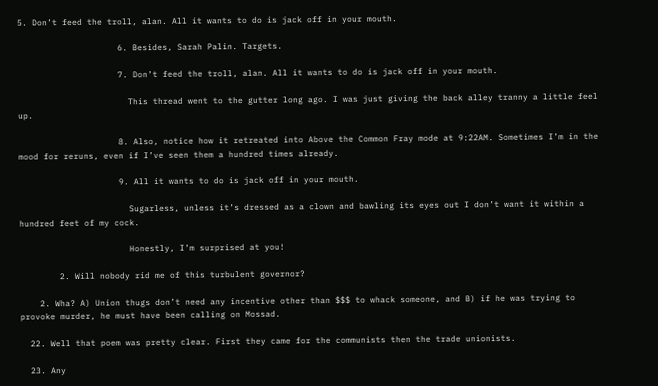5. Don’t feed the troll, alan. All it wants to do is jack off in your mouth.

                    6. Besides, Sarah Palin. Targets.

                    7. Don’t feed the troll, alan. All it wants to do is jack off in your mouth.

                      This thread went to the gutter long ago. I was just giving the back alley tranny a little feel up.

                    8. Also, notice how it retreated into Above the Common Fray mode at 9:22AM. Sometimes I’m in the mood for reruns, even if I’ve seen them a hundred times already.

                    9. All it wants to do is jack off in your mouth.

                      Sugarless, unless it’s dressed as a clown and bawling its eyes out I don’t want it within a hundred feet of my cock.

                      Honestly, I’m surprised at you!

        2. Will nobody rid me of this turbulent governor?

    2. Wha? A) Union thugs don’t need any incentive other than $$$ to whack someone, and B) if he was trying to provoke murder, he must have been calling on Mossad.

  22. Well that poem was pretty clear. First they came for the communists then the trade unionists.

  23. Any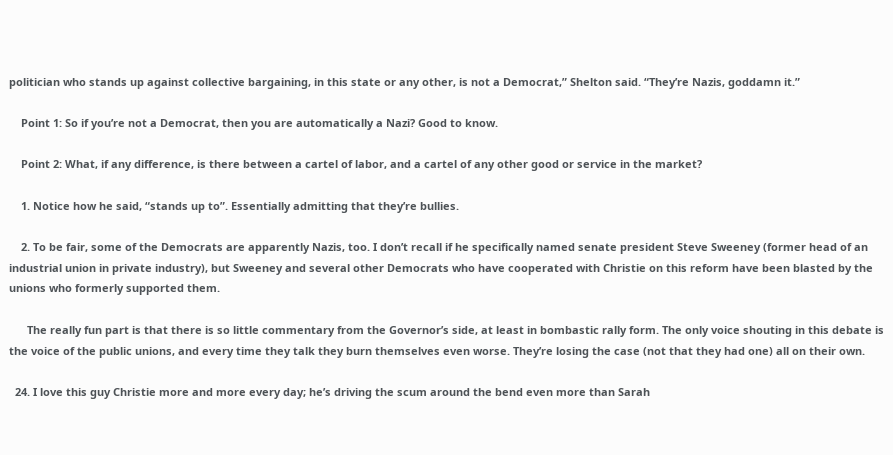politician who stands up against collective bargaining, in this state or any other, is not a Democrat,” Shelton said. “They’re Nazis, goddamn it.”

    Point 1: So if you’re not a Democrat, then you are automatically a Nazi? Good to know.

    Point 2: What, if any difference, is there between a cartel of labor, and a cartel of any other good or service in the market?

    1. Notice how he said, “stands up to”. Essentially admitting that they’re bullies.

    2. To be fair, some of the Democrats are apparently Nazis, too. I don’t recall if he specifically named senate president Steve Sweeney (former head of an industrial union in private industry), but Sweeney and several other Democrats who have cooperated with Christie on this reform have been blasted by the unions who formerly supported them.

      The really fun part is that there is so little commentary from the Governor’s side, at least in bombastic rally form. The only voice shouting in this debate is the voice of the public unions, and every time they talk they burn themselves even worse. They’re losing the case (not that they had one) all on their own.

  24. I love this guy Christie more and more every day; he’s driving the scum around the bend even more than Sarah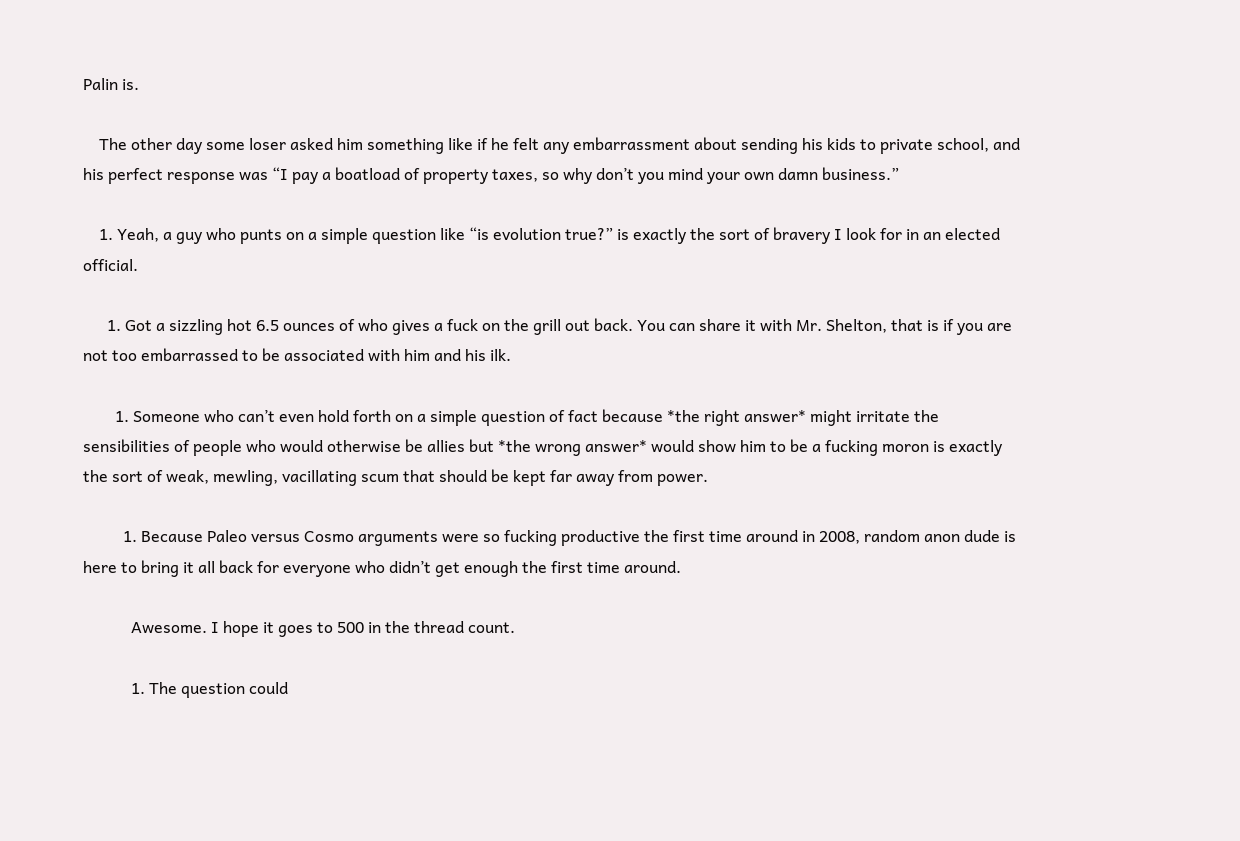Palin is.

    The other day some loser asked him something like if he felt any embarrassment about sending his kids to private school, and his perfect response was “I pay a boatload of property taxes, so why don’t you mind your own damn business.”

    1. Yeah, a guy who punts on a simple question like “is evolution true?” is exactly the sort of bravery I look for in an elected official.

      1. Got a sizzling hot 6.5 ounces of who gives a fuck on the grill out back. You can share it with Mr. Shelton, that is if you are not too embarrassed to be associated with him and his ilk.

        1. Someone who can’t even hold forth on a simple question of fact because *the right answer* might irritate the sensibilities of people who would otherwise be allies but *the wrong answer* would show him to be a fucking moron is exactly the sort of weak, mewling, vacillating scum that should be kept far away from power.

          1. Because Paleo versus Cosmo arguments were so fucking productive the first time around in 2008, random anon dude is here to bring it all back for everyone who didn’t get enough the first time around.

            Awesome. I hope it goes to 500 in the thread count.

            1. The question could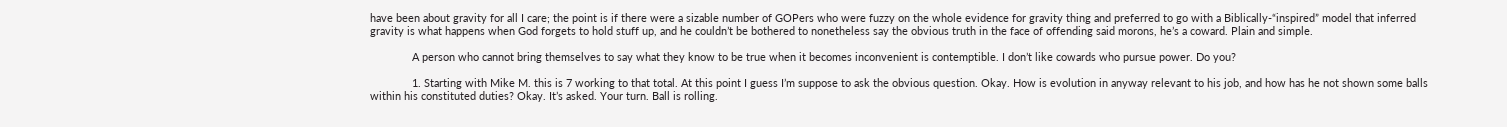have been about gravity for all I care; the point is if there were a sizable number of GOPers who were fuzzy on the whole evidence for gravity thing and preferred to go with a Biblically-“inspired” model that inferred gravity is what happens when God forgets to hold stuff up, and he couldn’t be bothered to nonetheless say the obvious truth in the face of offending said morons, he’s a coward. Plain and simple.

              A person who cannot bring themselves to say what they know to be true when it becomes inconvenient is contemptible. I don’t like cowards who pursue power. Do you?

              1. Starting with Mike M. this is 7 working to that total. At this point I guess I’m suppose to ask the obvious question. Okay. How is evolution in anyway relevant to his job, and how has he not shown some balls within his constituted duties? Okay. It’s asked. Your turn. Ball is rolling.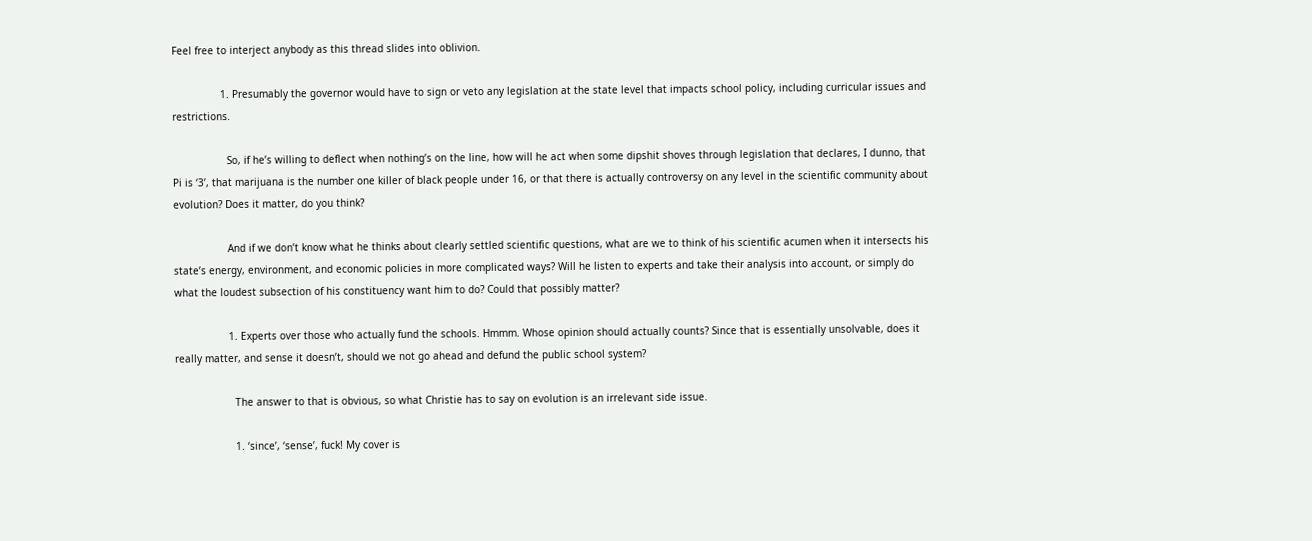Feel free to interject anybody as this thread slides into oblivion.

                1. Presumably the governor would have to sign or veto any legislation at the state level that impacts school policy, including curricular issues and restrictions.

                  So, if he’s willing to deflect when nothing’s on the line, how will he act when some dipshit shoves through legislation that declares, I dunno, that Pi is ‘3’, that marijuana is the number one killer of black people under 16, or that there is actually controversy on any level in the scientific community about evolution? Does it matter, do you think?

                  And if we don’t know what he thinks about clearly settled scientific questions, what are we to think of his scientific acumen when it intersects his state’s energy, environment, and economic policies in more complicated ways? Will he listen to experts and take their analysis into account, or simply do what the loudest subsection of his constituency want him to do? Could that possibly matter?

                  1. Experts over those who actually fund the schools. Hmmm. Whose opinion should actually counts? Since that is essentially unsolvable, does it really matter, and sense it doesn’t, should we not go ahead and defund the public school system?

                    The answer to that is obvious, so what Christie has to say on evolution is an irrelevant side issue.

                    1. ‘since’, ‘sense’, fuck! My cover is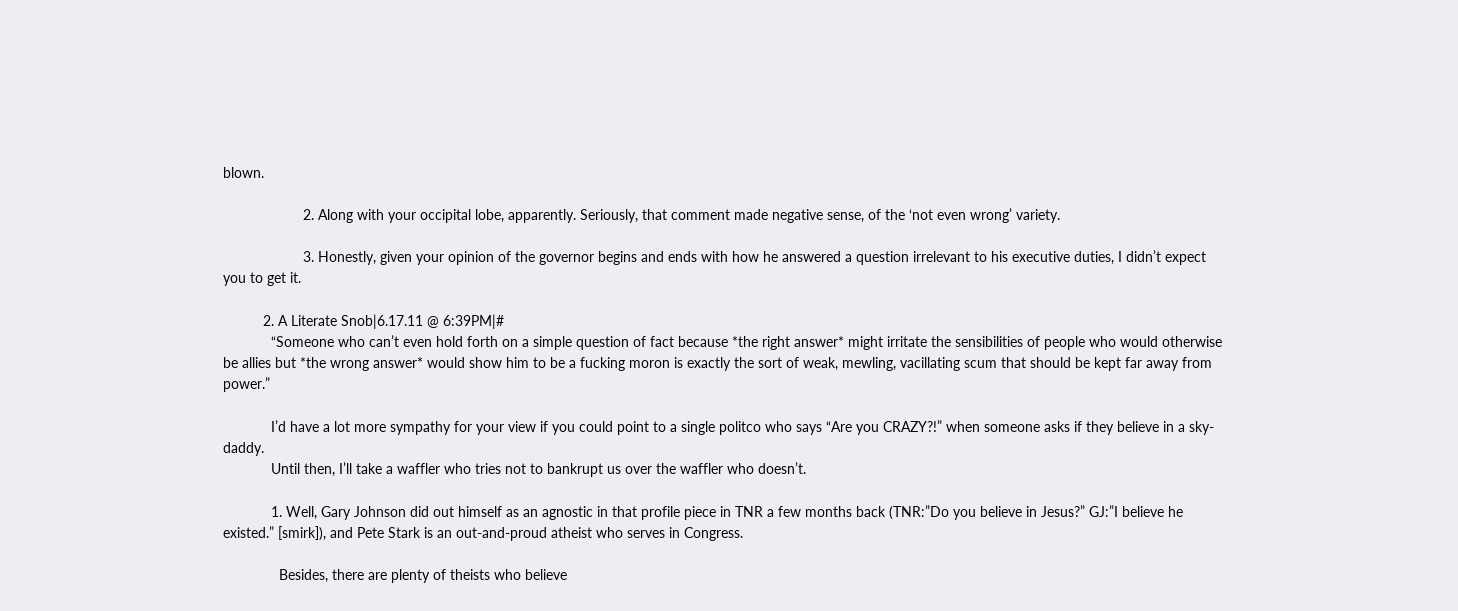blown.

                    2. Along with your occipital lobe, apparently. Seriously, that comment made negative sense, of the ‘not even wrong’ variety.

                    3. Honestly, given your opinion of the governor begins and ends with how he answered a question irrelevant to his executive duties, I didn’t expect you to get it.

          2. A Literate Snob|6.17.11 @ 6:39PM|#
            “Someone who can’t even hold forth on a simple question of fact because *the right answer* might irritate the sensibilities of people who would otherwise be allies but *the wrong answer* would show him to be a fucking moron is exactly the sort of weak, mewling, vacillating scum that should be kept far away from power.”

            I’d have a lot more sympathy for your view if you could point to a single politco who says “Are you CRAZY?!” when someone asks if they believe in a sky-daddy.
            Until then, I’ll take a waffler who tries not to bankrupt us over the waffler who doesn’t.

            1. Well, Gary Johnson did out himself as an agnostic in that profile piece in TNR a few months back (TNR:”Do you believe in Jesus?” GJ:”I believe he existed.” [smirk]), and Pete Stark is an out-and-proud atheist who serves in Congress.

              Besides, there are plenty of theists who believe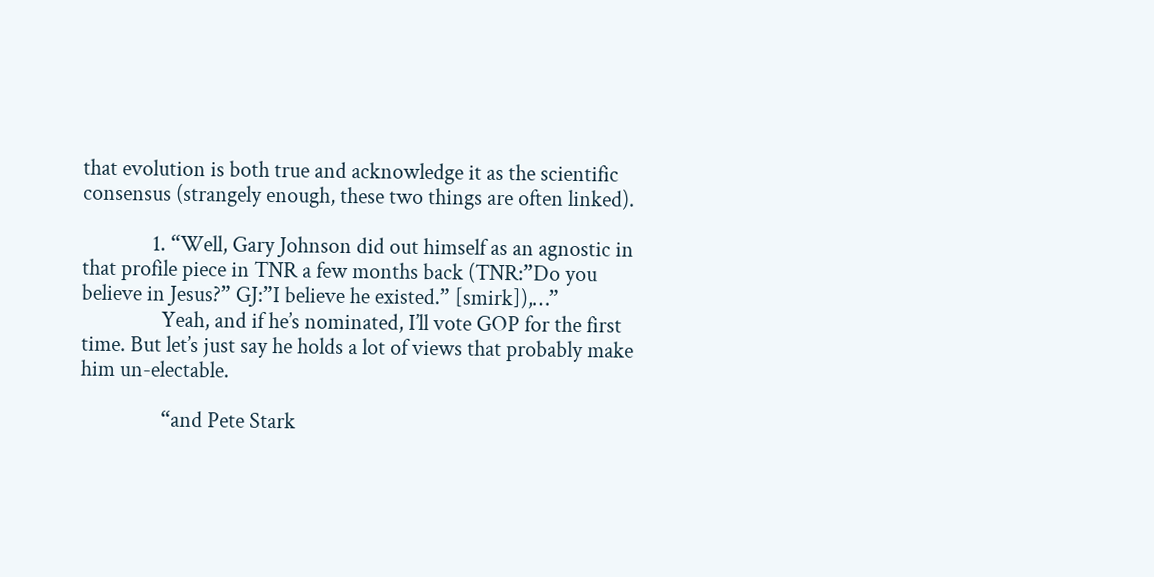that evolution is both true and acknowledge it as the scientific consensus (strangely enough, these two things are often linked).

              1. “Well, Gary Johnson did out himself as an agnostic in that profile piece in TNR a few months back (TNR:”Do you believe in Jesus?” GJ:”I believe he existed.” [smirk]),…”
                Yeah, and if he’s nominated, I’ll vote GOP for the first time. But let’s just say he holds a lot of views that probably make him un-electable.

                “and Pete Stark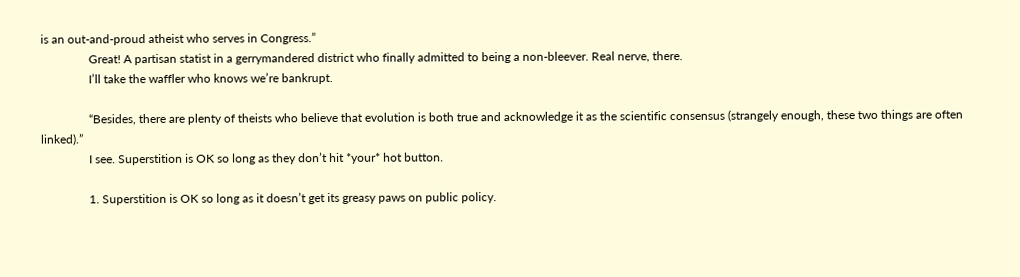is an out-and-proud atheist who serves in Congress.”
                Great! A partisan statist in a gerrymandered district who finally admitted to being a non-bleever. Real nerve, there.
                I’ll take the waffler who knows we’re bankrupt.

                “Besides, there are plenty of theists who believe that evolution is both true and acknowledge it as the scientific consensus (strangely enough, these two things are often linked).”
                I see. Superstition is OK so long as they don’t hit *your* hot button.

                1. Superstition is OK so long as it doesn’t get its greasy paws on public policy.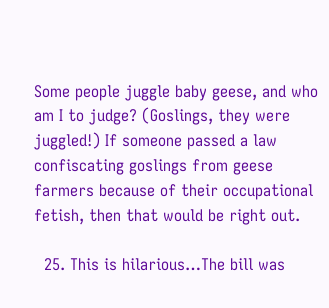Some people juggle baby geese, and who am I to judge? (Goslings, they were juggled!) If someone passed a law confiscating goslings from geese farmers because of their occupational fetish, then that would be right out.

  25. This is hilarious…The bill was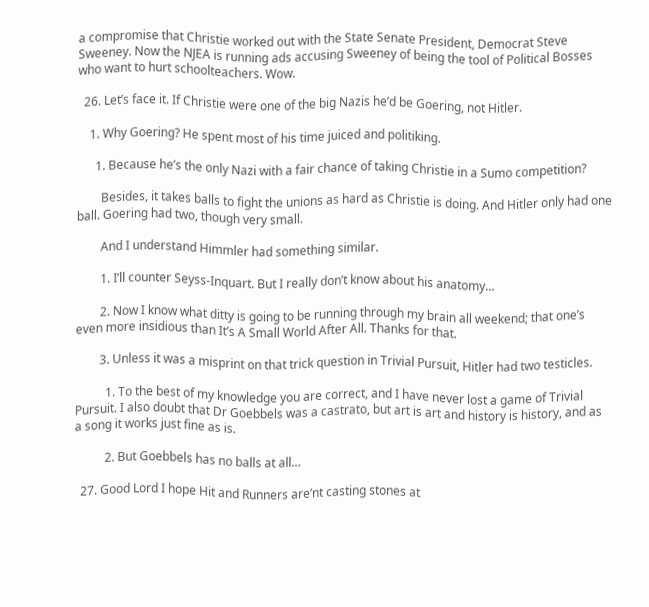a compromise that Christie worked out with the State Senate President, Democrat Steve Sweeney. Now the NJEA is running ads accusing Sweeney of being the tool of Political Bosses who want to hurt schoolteachers. Wow.

  26. Let’s face it. If Christie were one of the big Nazis he’d be Goering, not Hitler.

    1. Why Goering? He spent most of his time juiced and politiking.

      1. Because he’s the only Nazi with a fair chance of taking Christie in a Sumo competition?

        Besides, it takes balls to fight the unions as hard as Christie is doing. And Hitler only had one ball. Goering had two, though very small.

        And I understand Himmler had something similar.

        1. I’ll counter Seyss-Inquart. But I really don’t know about his anatomy…

        2. Now I know what ditty is going to be running through my brain all weekend; that one’s even more insidious than It’s A Small World After All. Thanks for that.

        3. Unless it was a misprint on that trick question in Trivial Pursuit, Hitler had two testicles.

          1. To the best of my knowledge you are correct, and I have never lost a game of Trivial Pursuit. I also doubt that Dr Goebbels was a castrato, but art is art and history is history, and as a song it works just fine as is.

          2. But Goebbels has no balls at all…

  27. Good Lord I hope Hit and Runners are’nt casting stones at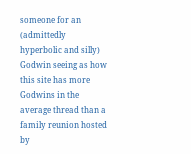someone for an (admittedly hyperbolic and silly) Godwin seeing as how this site has more Godwins in the average thread than a family reunion hosted by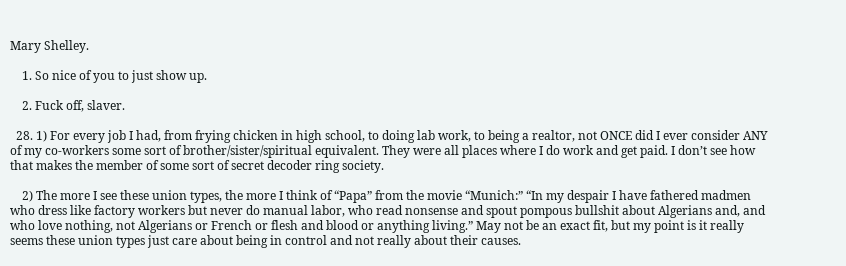Mary Shelley.

    1. So nice of you to just show up.

    2. Fuck off, slaver.

  28. 1) For every job I had, from frying chicken in high school, to doing lab work, to being a realtor, not ONCE did I ever consider ANY of my co-workers some sort of brother/sister/spiritual equivalent. They were all places where I do work and get paid. I don’t see how that makes the member of some sort of secret decoder ring society.

    2) The more I see these union types, the more I think of “Papa” from the movie “Munich:” “In my despair I have fathered madmen who dress like factory workers but never do manual labor, who read nonsense and spout pompous bullshit about Algerians and, and who love nothing, not Algerians or French or flesh and blood or anything living.” May not be an exact fit, but my point is it really seems these union types just care about being in control and not really about their causes.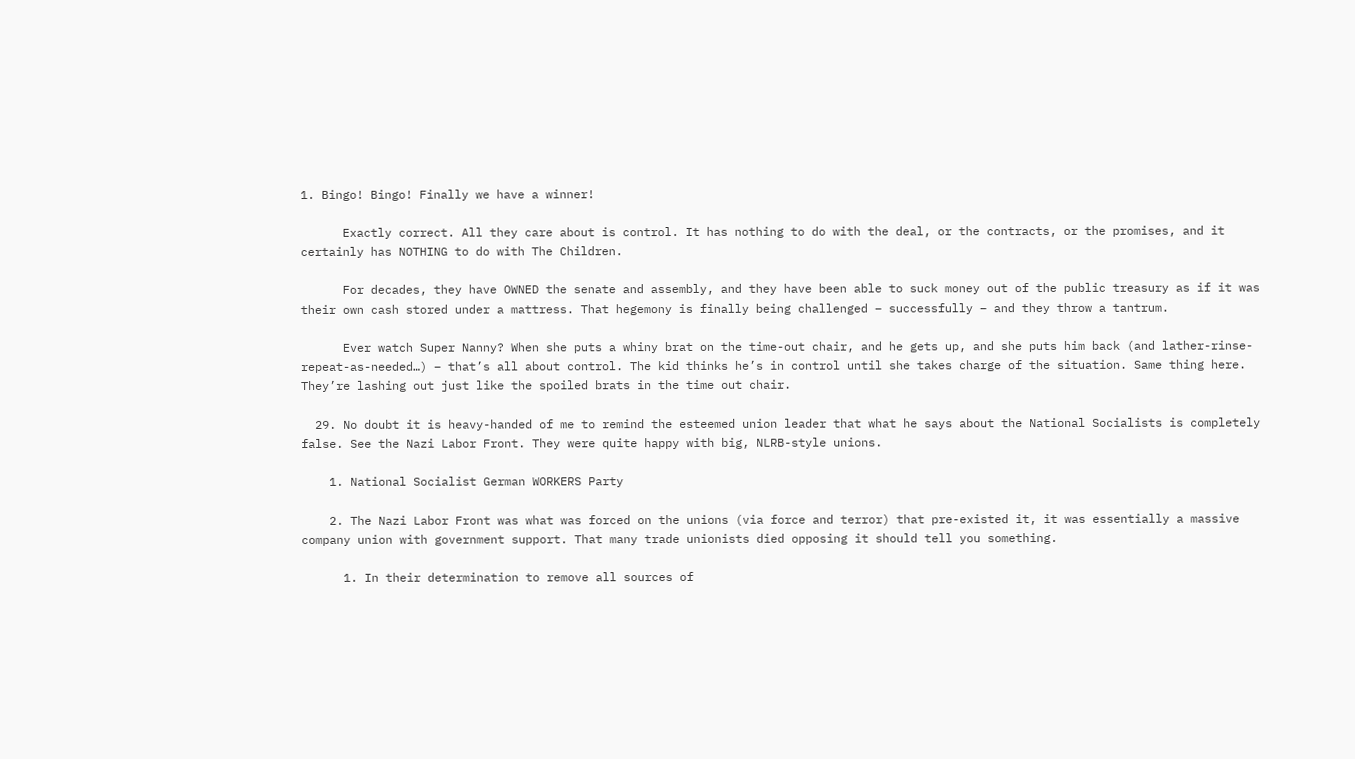1. Bingo! Bingo! Finally we have a winner!

      Exactly correct. All they care about is control. It has nothing to do with the deal, or the contracts, or the promises, and it certainly has NOTHING to do with The Children.

      For decades, they have OWNED the senate and assembly, and they have been able to suck money out of the public treasury as if it was their own cash stored under a mattress. That hegemony is finally being challenged – successfully – and they throw a tantrum.

      Ever watch Super Nanny? When she puts a whiny brat on the time-out chair, and he gets up, and she puts him back (and lather-rinse-repeat-as-needed…) – that’s all about control. The kid thinks he’s in control until she takes charge of the situation. Same thing here. They’re lashing out just like the spoiled brats in the time out chair.

  29. No doubt it is heavy-handed of me to remind the esteemed union leader that what he says about the National Socialists is completely false. See the Nazi Labor Front. They were quite happy with big, NLRB-style unions.

    1. National Socialist German WORKERS Party

    2. The Nazi Labor Front was what was forced on the unions (via force and terror) that pre-existed it, it was essentially a massive company union with government support. That many trade unionists died opposing it should tell you something.

      1. In their determination to remove all sources of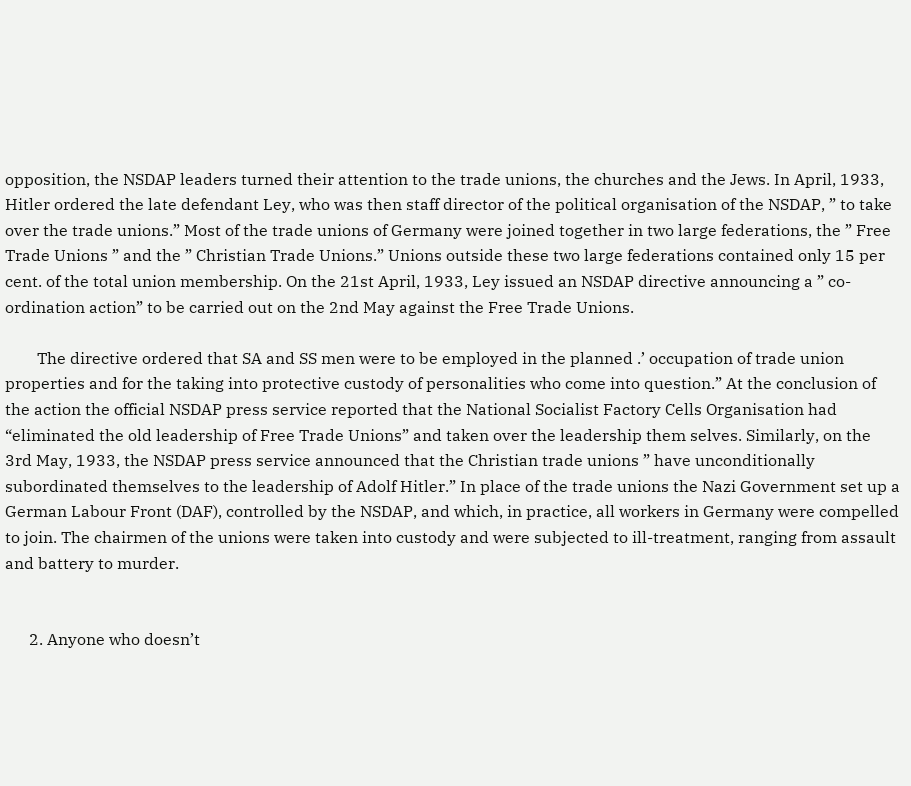opposition, the NSDAP leaders turned their attention to the trade unions, the churches and the Jews. In April, 1933, Hitler ordered the late defendant Ley, who was then staff director of the political organisation of the NSDAP, ” to take over the trade unions.” Most of the trade unions of Germany were joined together in two large federations, the ” Free Trade Unions ” and the ” Christian Trade Unions.” Unions outside these two large federations contained only 15 per cent. of the total union membership. On the 21st April, 1933, Ley issued an NSDAP directive announcing a ” co-ordination action” to be carried out on the 2nd May against the Free Trade Unions.

        The directive ordered that SA and SS men were to be employed in the planned .’ occupation of trade union properties and for the taking into protective custody of personalities who come into question.” At the conclusion of the action the official NSDAP press service reported that the National Socialist Factory Cells Organisation had “eliminated the old leadership of Free Trade Unions” and taken over the leadership them selves. Similarly, on the 3rd May, 1933, the NSDAP press service announced that the Christian trade unions ” have unconditionally subordinated themselves to the leadership of Adolf Hitler.” In place of the trade unions the Nazi Government set up a German Labour Front (DAF), controlled by the NSDAP, and which, in practice, all workers in Germany were compelled to join. The chairmen of the unions were taken into custody and were subjected to ill-treatment, ranging from assault and battery to murder.


      2. Anyone who doesn’t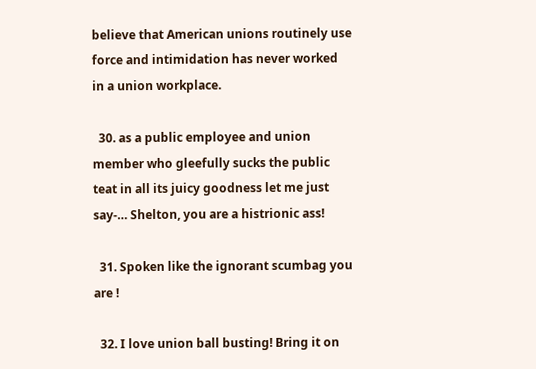believe that American unions routinely use force and intimidation has never worked in a union workplace.

  30. as a public employee and union member who gleefully sucks the public teat in all its juicy goodness let me just say-… Shelton, you are a histrionic ass!

  31. Spoken like the ignorant scumbag you are !

  32. I love union ball busting! Bring it on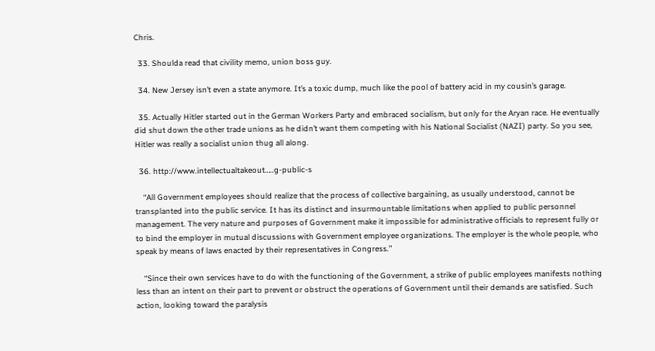Chris.

  33. Shoulda read that civility memo, union boss guy.

  34. New Jersey isn’t even a state anymore. It’s a toxic dump, much like the pool of battery acid in my cousin’s garage.

  35. Actually Hitler started out in the German Workers Party and embraced socialism, but only for the Aryan race. He eventually did shut down the other trade unions as he didn’t want them competing with his National Socialist (NAZI) party. So you see, Hitler was really a socialist union thug all along.

  36. http://www.intellectualtakeout…..g-public-s

    “All Government employees should realize that the process of collective bargaining, as usually understood, cannot be transplanted into the public service. It has its distinct and insurmountable limitations when applied to public personnel management. The very nature and purposes of Government make it impossible for administrative officials to represent fully or to bind the employer in mutual discussions with Government employee organizations. The employer is the whole people, who speak by means of laws enacted by their representatives in Congress.”

    “Since their own services have to do with the functioning of the Government, a strike of public employees manifests nothing less than an intent on their part to prevent or obstruct the operations of Government until their demands are satisfied. Such action, looking toward the paralysis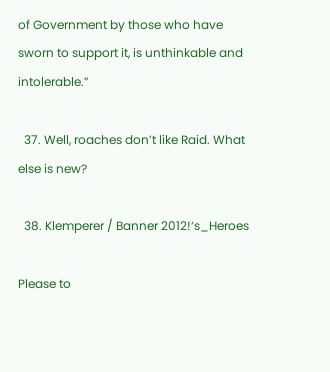of Government by those who have sworn to support it, is unthinkable and intolerable.”

  37. Well, roaches don’t like Raid. What else is new?

  38. Klemperer / Banner 2012!‘s_Heroes

Please to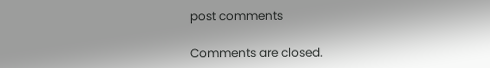post comments

Comments are closed.